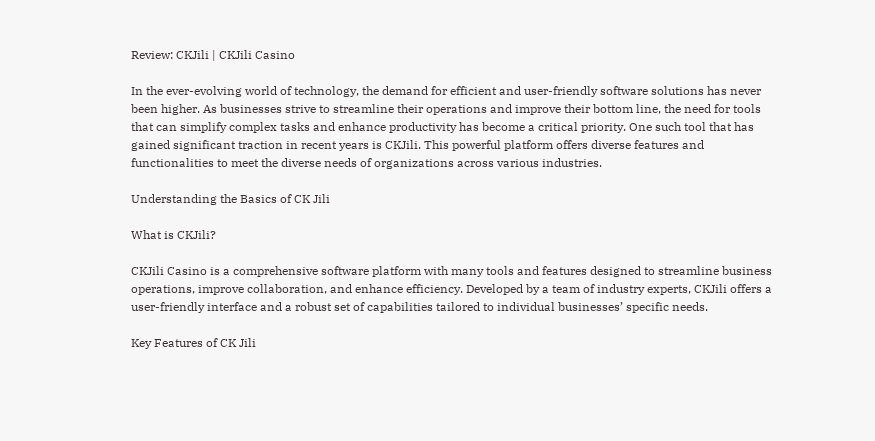Review: CKJili | CKJili Casino

In the ever-evolving world of technology, the demand for efficient and user-friendly software solutions has never been higher. As businesses strive to streamline their operations and improve their bottom line, the need for tools that can simplify complex tasks and enhance productivity has become a critical priority. One such tool that has gained significant traction in recent years is CKJili. This powerful platform offers diverse features and functionalities to meet the diverse needs of organizations across various industries.

Understanding the Basics of CK Jili

What is CKJili?

CKJili Casino is a comprehensive software platform with many tools and features designed to streamline business operations, improve collaboration, and enhance efficiency. Developed by a team of industry experts, CKJili offers a user-friendly interface and a robust set of capabilities tailored to individual businesses’ specific needs.

Key Features of CK Jili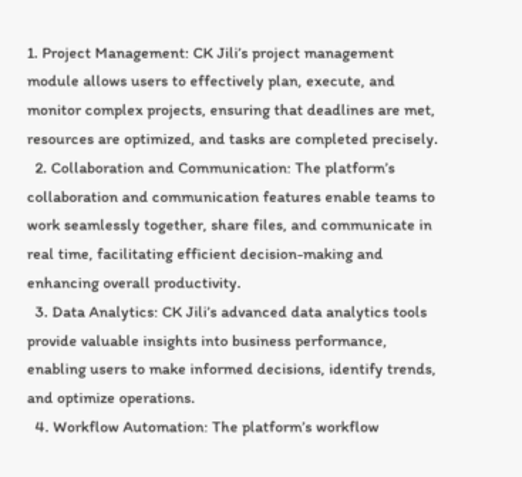1. Project Management: CK Jili’s project management module allows users to effectively plan, execute, and monitor complex projects, ensuring that deadlines are met, resources are optimized, and tasks are completed precisely.
  2. Collaboration and Communication: The platform’s collaboration and communication features enable teams to work seamlessly together, share files, and communicate in real time, facilitating efficient decision-making and enhancing overall productivity.
  3. Data Analytics: CK Jili’s advanced data analytics tools provide valuable insights into business performance, enabling users to make informed decisions, identify trends, and optimize operations.
  4. Workflow Automation: The platform’s workflow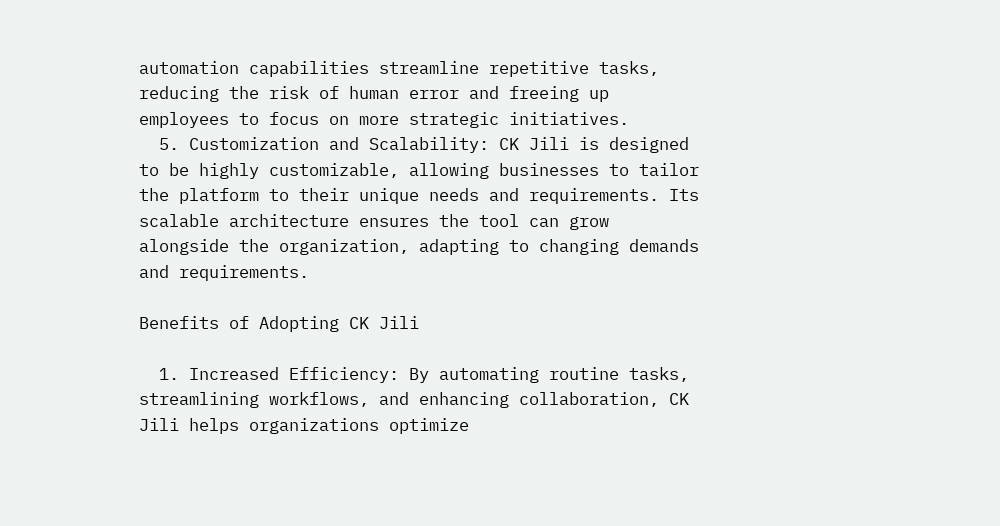automation capabilities streamline repetitive tasks, reducing the risk of human error and freeing up employees to focus on more strategic initiatives.
  5. Customization and Scalability: CK Jili is designed to be highly customizable, allowing businesses to tailor the platform to their unique needs and requirements. Its scalable architecture ensures the tool can grow alongside the organization, adapting to changing demands and requirements.

Benefits of Adopting CK Jili

  1. Increased Efficiency: By automating routine tasks, streamlining workflows, and enhancing collaboration, CK Jili helps organizations optimize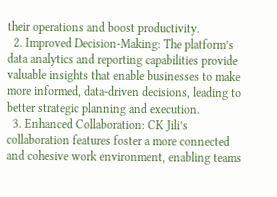their operations and boost productivity.
  2. Improved Decision-Making: The platform’s data analytics and reporting capabilities provide valuable insights that enable businesses to make more informed, data-driven decisions, leading to better strategic planning and execution.
  3. Enhanced Collaboration: CK Jili’s collaboration features foster a more connected and cohesive work environment, enabling teams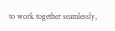to work together seamlessly,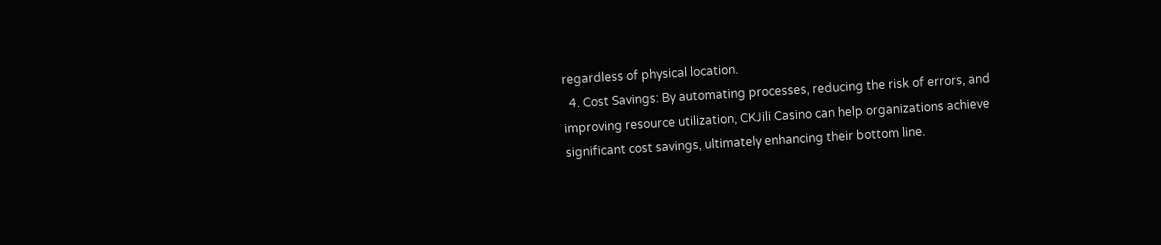regardless of physical location.
  4. Cost Savings: By automating processes, reducing the risk of errors, and improving resource utilization, CKJili Casino can help organizations achieve significant cost savings, ultimately enhancing their bottom line.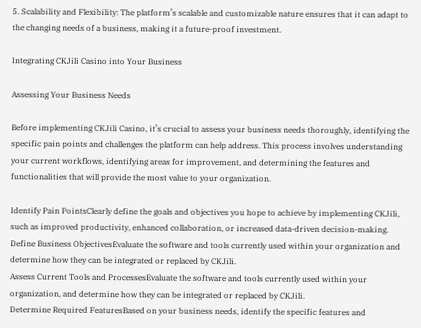5. Scalability and Flexibility: The platform’s scalable and customizable nature ensures that it can adapt to the changing needs of a business, making it a future-proof investment.

Integrating CKJili Casino into Your Business

Assessing Your Business Needs

Before implementing CKJili Casino, it’s crucial to assess your business needs thoroughly, identifying the specific pain points and challenges the platform can help address. This process involves understanding your current workflows, identifying areas for improvement, and determining the features and functionalities that will provide the most value to your organization.

Identify Pain PointsClearly define the goals and objectives you hope to achieve by implementing CKJili, such as improved productivity, enhanced collaboration, or increased data-driven decision-making.
Define Business ObjectivesEvaluate the software and tools currently used within your organization and determine how they can be integrated or replaced by CKJili.
Assess Current Tools and ProcessesEvaluate the software and tools currently used within your organization, and determine how they can be integrated or replaced by CKJili.
Determine Required FeaturesBased on your business needs, identify the specific features and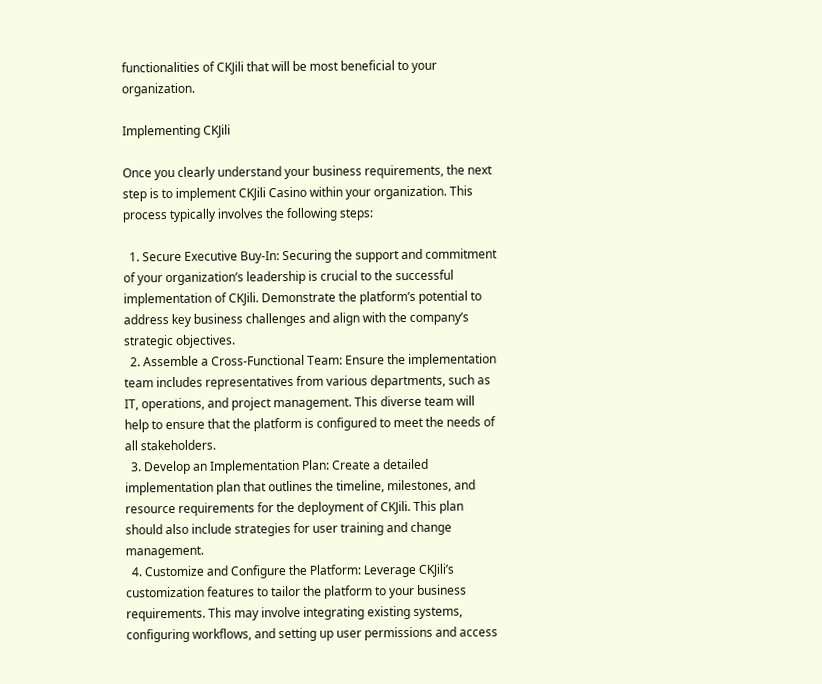functionalities of CKJili that will be most beneficial to your organization.

Implementing CKJili

Once you clearly understand your business requirements, the next step is to implement CKJili Casino within your organization. This process typically involves the following steps:

  1. Secure Executive Buy-In: Securing the support and commitment of your organization’s leadership is crucial to the successful implementation of CKJili. Demonstrate the platform’s potential to address key business challenges and align with the company’s strategic objectives.
  2. Assemble a Cross-Functional Team: Ensure the implementation team includes representatives from various departments, such as IT, operations, and project management. This diverse team will help to ensure that the platform is configured to meet the needs of all stakeholders.
  3. Develop an Implementation Plan: Create a detailed implementation plan that outlines the timeline, milestones, and resource requirements for the deployment of CKJili. This plan should also include strategies for user training and change management.
  4. Customize and Configure the Platform: Leverage CKJili’s customization features to tailor the platform to your business requirements. This may involve integrating existing systems, configuring workflows, and setting up user permissions and access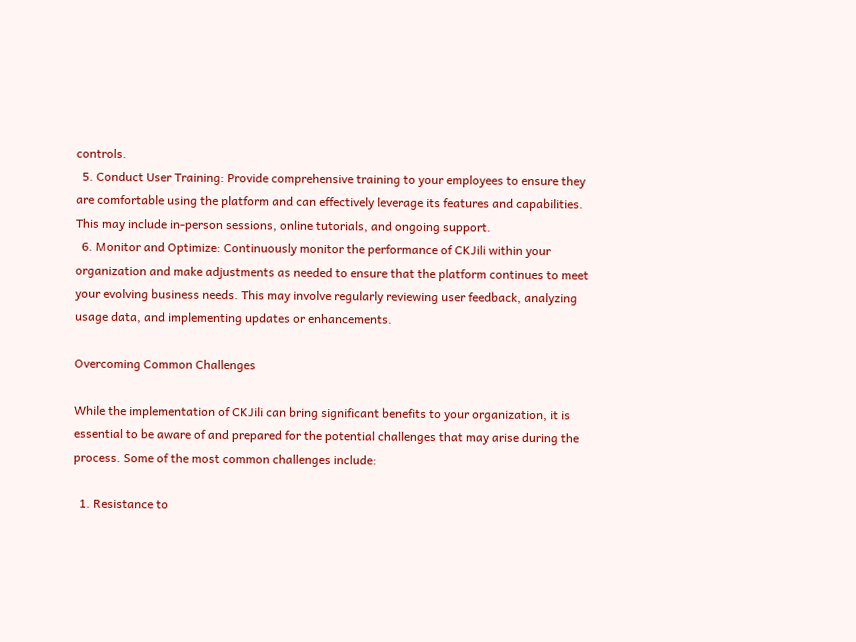controls.
  5. Conduct User Training: Provide comprehensive training to your employees to ensure they are comfortable using the platform and can effectively leverage its features and capabilities. This may include in-person sessions, online tutorials, and ongoing support.
  6. Monitor and Optimize: Continuously monitor the performance of CKJili within your organization and make adjustments as needed to ensure that the platform continues to meet your evolving business needs. This may involve regularly reviewing user feedback, analyzing usage data, and implementing updates or enhancements.

Overcoming Common Challenges

While the implementation of CKJili can bring significant benefits to your organization, it is essential to be aware of and prepared for the potential challenges that may arise during the process. Some of the most common challenges include:

  1. Resistance to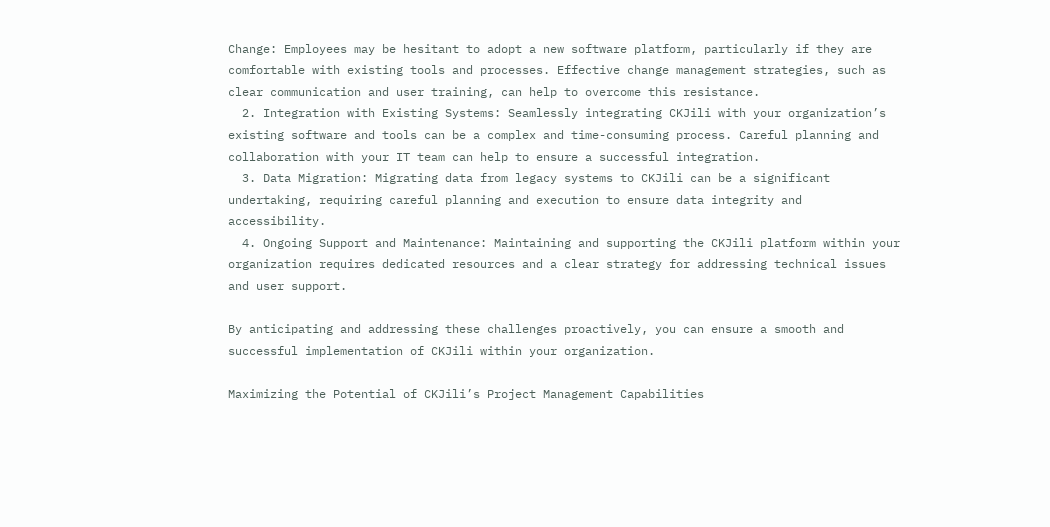Change: Employees may be hesitant to adopt a new software platform, particularly if they are comfortable with existing tools and processes. Effective change management strategies, such as clear communication and user training, can help to overcome this resistance.
  2. Integration with Existing Systems: Seamlessly integrating CKJili with your organization’s existing software and tools can be a complex and time-consuming process. Careful planning and collaboration with your IT team can help to ensure a successful integration.
  3. Data Migration: Migrating data from legacy systems to CKJili can be a significant undertaking, requiring careful planning and execution to ensure data integrity and accessibility.
  4. Ongoing Support and Maintenance: Maintaining and supporting the CKJili platform within your organization requires dedicated resources and a clear strategy for addressing technical issues and user support.

By anticipating and addressing these challenges proactively, you can ensure a smooth and successful implementation of CKJili within your organization.

Maximizing the Potential of CKJili’s Project Management Capabilities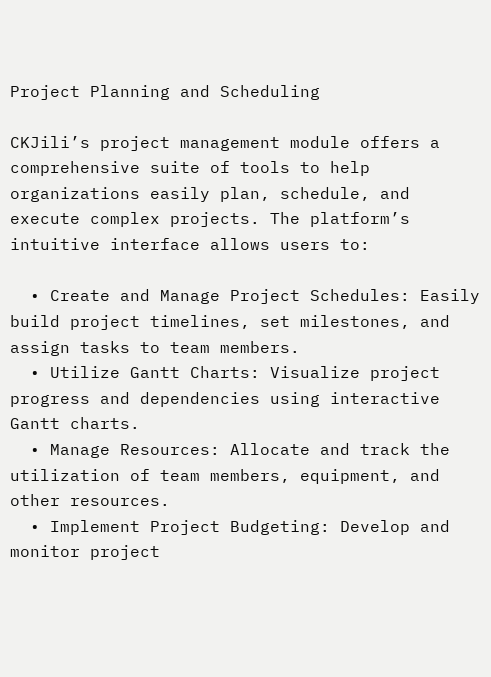Project Planning and Scheduling

CKJili’s project management module offers a comprehensive suite of tools to help organizations easily plan, schedule, and execute complex projects. The platform’s intuitive interface allows users to:

  • Create and Manage Project Schedules: Easily build project timelines, set milestones, and assign tasks to team members.
  • Utilize Gantt Charts: Visualize project progress and dependencies using interactive Gantt charts.
  • Manage Resources: Allocate and track the utilization of team members, equipment, and other resources.
  • Implement Project Budgeting: Develop and monitor project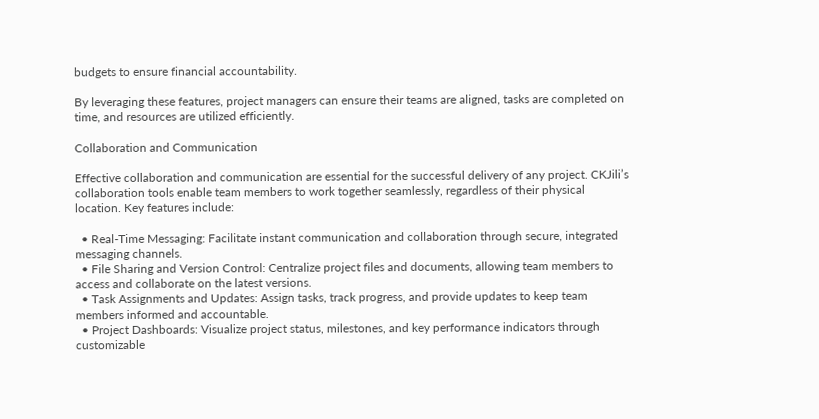budgets to ensure financial accountability.

By leveraging these features, project managers can ensure their teams are aligned, tasks are completed on time, and resources are utilized efficiently.

Collaboration and Communication

Effective collaboration and communication are essential for the successful delivery of any project. CKJili’s collaboration tools enable team members to work together seamlessly, regardless of their physical location. Key features include:

  • Real-Time Messaging: Facilitate instant communication and collaboration through secure, integrated messaging channels.
  • File Sharing and Version Control: Centralize project files and documents, allowing team members to access and collaborate on the latest versions.
  • Task Assignments and Updates: Assign tasks, track progress, and provide updates to keep team members informed and accountable.
  • Project Dashboards: Visualize project status, milestones, and key performance indicators through customizable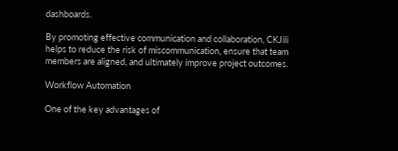dashboards.

By promoting effective communication and collaboration, CKJili helps to reduce the risk of miscommunication, ensure that team members are aligned, and ultimately improve project outcomes.

Workflow Automation

One of the key advantages of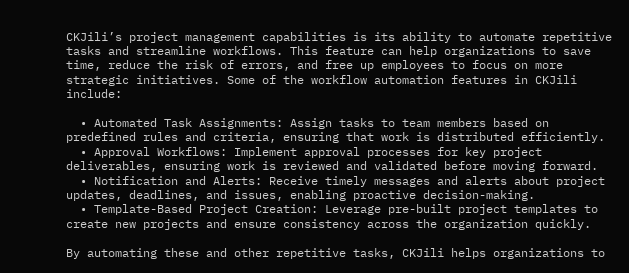CKJili’s project management capabilities is its ability to automate repetitive tasks and streamline workflows. This feature can help organizations to save time, reduce the risk of errors, and free up employees to focus on more strategic initiatives. Some of the workflow automation features in CKJili include:

  • Automated Task Assignments: Assign tasks to team members based on predefined rules and criteria, ensuring that work is distributed efficiently.
  • Approval Workflows: Implement approval processes for key project deliverables, ensuring work is reviewed and validated before moving forward.
  • Notification and Alerts: Receive timely messages and alerts about project updates, deadlines, and issues, enabling proactive decision-making.
  • Template-Based Project Creation: Leverage pre-built project templates to create new projects and ensure consistency across the organization quickly.

By automating these and other repetitive tasks, CKJili helps organizations to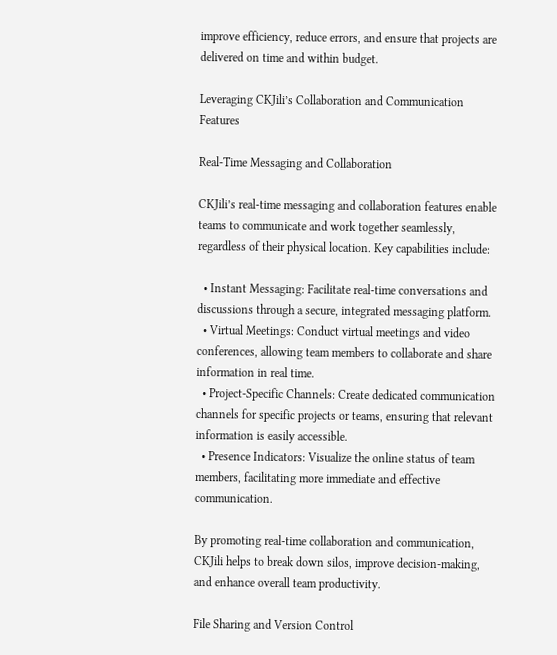improve efficiency, reduce errors, and ensure that projects are delivered on time and within budget.

Leveraging CKJili’s Collaboration and Communication Features

Real-Time Messaging and Collaboration

CKJili’s real-time messaging and collaboration features enable teams to communicate and work together seamlessly, regardless of their physical location. Key capabilities include:

  • Instant Messaging: Facilitate real-time conversations and discussions through a secure, integrated messaging platform.
  • Virtual Meetings: Conduct virtual meetings and video conferences, allowing team members to collaborate and share information in real time.
  • Project-Specific Channels: Create dedicated communication channels for specific projects or teams, ensuring that relevant information is easily accessible.
  • Presence Indicators: Visualize the online status of team members, facilitating more immediate and effective communication.

By promoting real-time collaboration and communication, CKJili helps to break down silos, improve decision-making, and enhance overall team productivity.

File Sharing and Version Control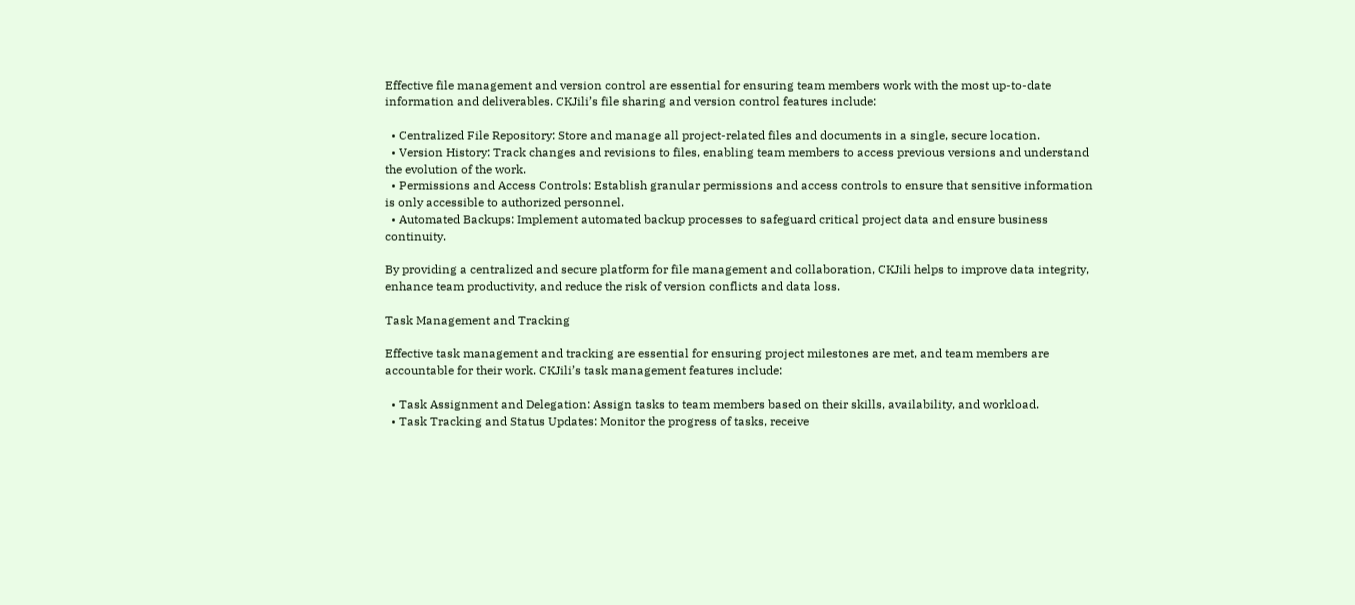Effective file management and version control are essential for ensuring team members work with the most up-to-date information and deliverables. CKJili’s file sharing and version control features include:

  • Centralized File Repository: Store and manage all project-related files and documents in a single, secure location.
  • Version History: Track changes and revisions to files, enabling team members to access previous versions and understand the evolution of the work.
  • Permissions and Access Controls: Establish granular permissions and access controls to ensure that sensitive information is only accessible to authorized personnel.
  • Automated Backups: Implement automated backup processes to safeguard critical project data and ensure business continuity.

By providing a centralized and secure platform for file management and collaboration, CKJili helps to improve data integrity, enhance team productivity, and reduce the risk of version conflicts and data loss.

Task Management and Tracking

Effective task management and tracking are essential for ensuring project milestones are met, and team members are accountable for their work. CKJili’s task management features include:

  • Task Assignment and Delegation: Assign tasks to team members based on their skills, availability, and workload.
  • Task Tracking and Status Updates: Monitor the progress of tasks, receive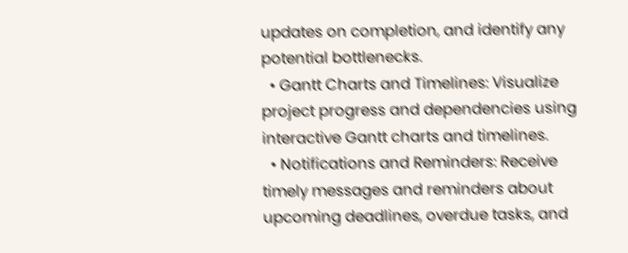updates on completion, and identify any potential bottlenecks.
  • Gantt Charts and Timelines: Visualize project progress and dependencies using interactive Gantt charts and timelines.
  • Notifications and Reminders: Receive timely messages and reminders about upcoming deadlines, overdue tasks, and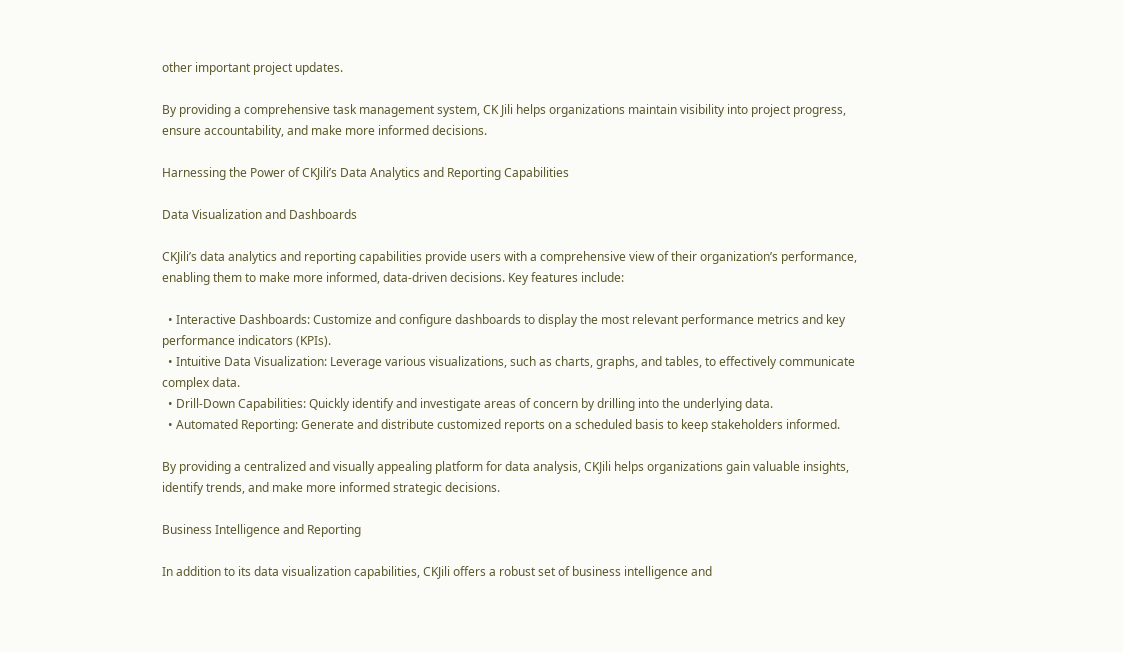other important project updates.

By providing a comprehensive task management system, CK Jili helps organizations maintain visibility into project progress, ensure accountability, and make more informed decisions.

Harnessing the Power of CKJili’s Data Analytics and Reporting Capabilities

Data Visualization and Dashboards

CKJili’s data analytics and reporting capabilities provide users with a comprehensive view of their organization’s performance, enabling them to make more informed, data-driven decisions. Key features include:

  • Interactive Dashboards: Customize and configure dashboards to display the most relevant performance metrics and key performance indicators (KPIs).
  • Intuitive Data Visualization: Leverage various visualizations, such as charts, graphs, and tables, to effectively communicate complex data.
  • Drill-Down Capabilities: Quickly identify and investigate areas of concern by drilling into the underlying data.
  • Automated Reporting: Generate and distribute customized reports on a scheduled basis to keep stakeholders informed.

By providing a centralized and visually appealing platform for data analysis, CKJili helps organizations gain valuable insights, identify trends, and make more informed strategic decisions.

Business Intelligence and Reporting

In addition to its data visualization capabilities, CKJili offers a robust set of business intelligence and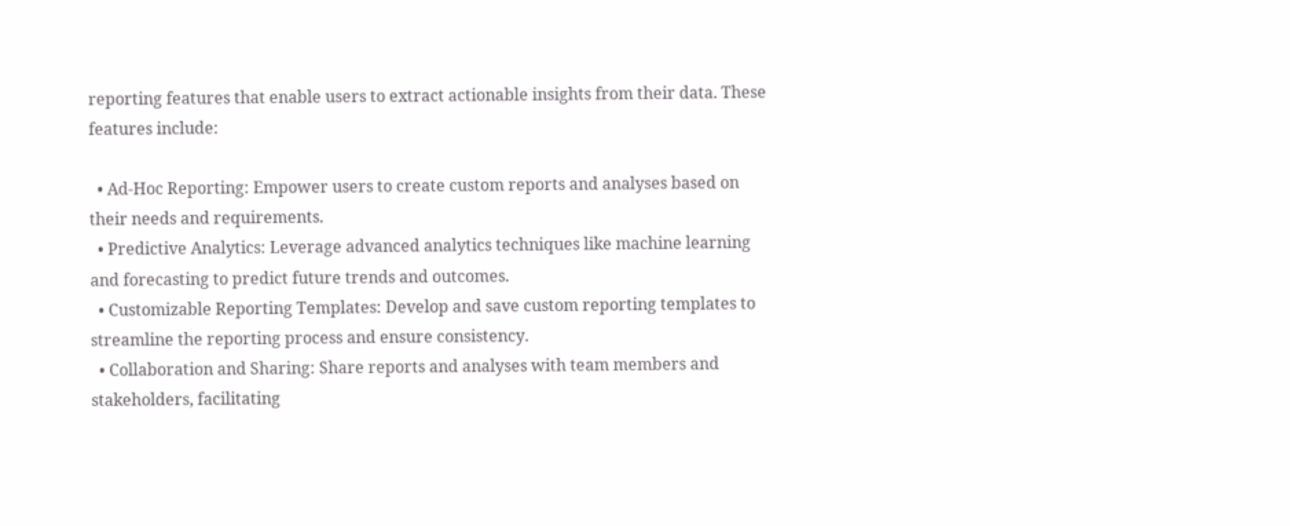reporting features that enable users to extract actionable insights from their data. These features include:

  • Ad-Hoc Reporting: Empower users to create custom reports and analyses based on their needs and requirements.
  • Predictive Analytics: Leverage advanced analytics techniques like machine learning and forecasting to predict future trends and outcomes.
  • Customizable Reporting Templates: Develop and save custom reporting templates to streamline the reporting process and ensure consistency.
  • Collaboration and Sharing: Share reports and analyses with team members and stakeholders, facilitating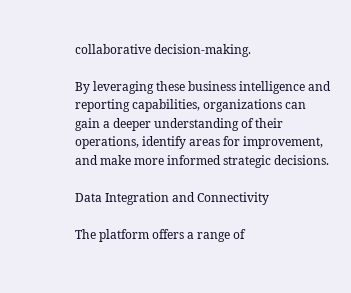collaborative decision-making.

By leveraging these business intelligence and reporting capabilities, organizations can gain a deeper understanding of their operations, identify areas for improvement, and make more informed strategic decisions.

Data Integration and Connectivity

The platform offers a range of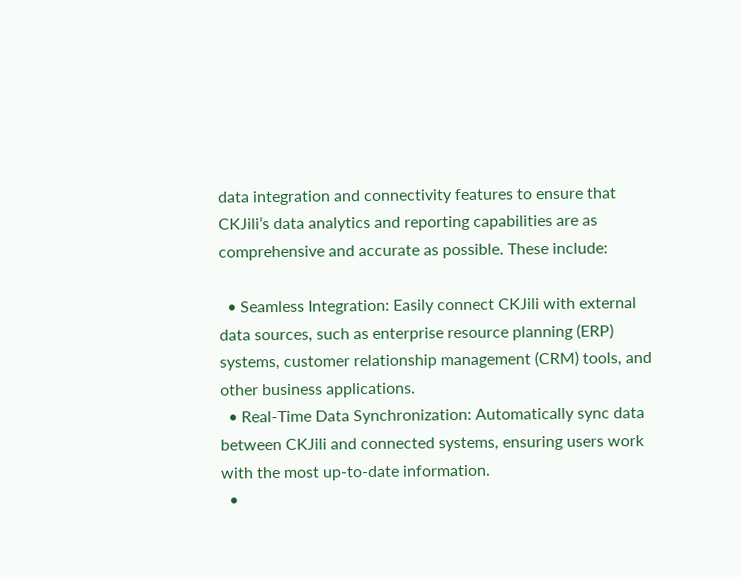data integration and connectivity features to ensure that CKJili’s data analytics and reporting capabilities are as comprehensive and accurate as possible. These include:

  • Seamless Integration: Easily connect CKJili with external data sources, such as enterprise resource planning (ERP) systems, customer relationship management (CRM) tools, and other business applications.
  • Real-Time Data Synchronization: Automatically sync data between CKJili and connected systems, ensuring users work with the most up-to-date information.
  •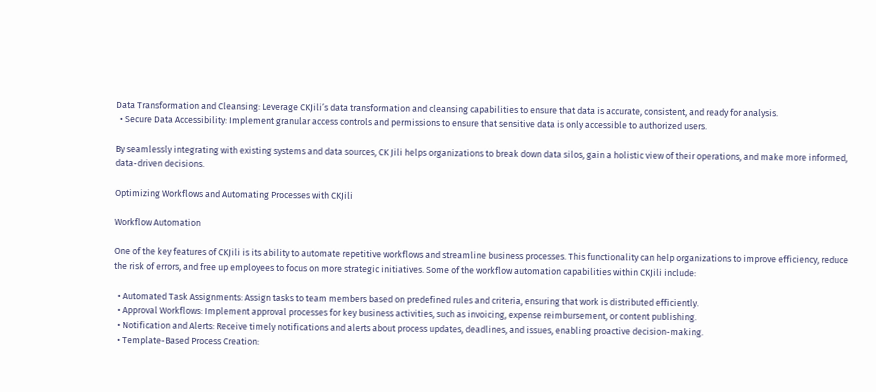Data Transformation and Cleansing: Leverage CKJili’s data transformation and cleansing capabilities to ensure that data is accurate, consistent, and ready for analysis.
  • Secure Data Accessibility: Implement granular access controls and permissions to ensure that sensitive data is only accessible to authorized users.

By seamlessly integrating with existing systems and data sources, CK Jili helps organizations to break down data silos, gain a holistic view of their operations, and make more informed, data-driven decisions.

Optimizing Workflows and Automating Processes with CKJili

Workflow Automation

One of the key features of CKJili is its ability to automate repetitive workflows and streamline business processes. This functionality can help organizations to improve efficiency, reduce the risk of errors, and free up employees to focus on more strategic initiatives. Some of the workflow automation capabilities within CKJili include:

  • Automated Task Assignments: Assign tasks to team members based on predefined rules and criteria, ensuring that work is distributed efficiently.
  • Approval Workflows: Implement approval processes for key business activities, such as invoicing, expense reimbursement, or content publishing.
  • Notification and Alerts: Receive timely notifications and alerts about process updates, deadlines, and issues, enabling proactive decision-making.
  • Template-Based Process Creation: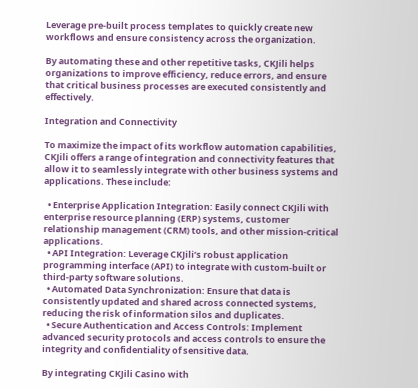Leverage pre-built process templates to quickly create new workflows and ensure consistency across the organization.

By automating these and other repetitive tasks, CKJili helps organizations to improve efficiency, reduce errors, and ensure that critical business processes are executed consistently and effectively.

Integration and Connectivity

To maximize the impact of its workflow automation capabilities, CKJili offers a range of integration and connectivity features that allow it to seamlessly integrate with other business systems and applications. These include:

  • Enterprise Application Integration: Easily connect CKJili with enterprise resource planning (ERP) systems, customer relationship management (CRM) tools, and other mission-critical applications.
  • API Integration: Leverage CKJili’s robust application programming interface (API) to integrate with custom-built or third-party software solutions.
  • Automated Data Synchronization: Ensure that data is consistently updated and shared across connected systems, reducing the risk of information silos and duplicates.
  • Secure Authentication and Access Controls: Implement advanced security protocols and access controls to ensure the integrity and confidentiality of sensitive data.

By integrating CKJili Casino with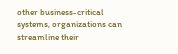other business-critical systems, organizations can streamline their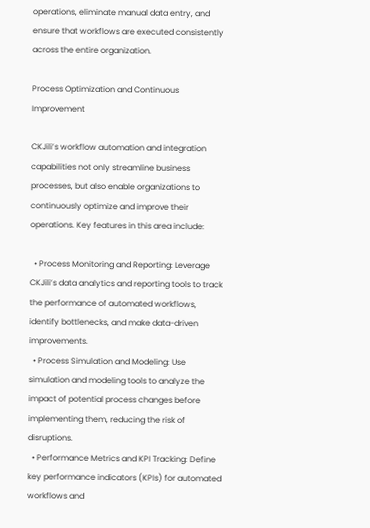operations, eliminate manual data entry, and ensure that workflows are executed consistently across the entire organization.

Process Optimization and Continuous Improvement

CKJili’s workflow automation and integration capabilities not only streamline business processes, but also enable organizations to continuously optimize and improve their operations. Key features in this area include:

  • Process Monitoring and Reporting: Leverage CKJili’s data analytics and reporting tools to track the performance of automated workflows, identify bottlenecks, and make data-driven improvements.
  • Process Simulation and Modeling: Use simulation and modeling tools to analyze the impact of potential process changes before implementing them, reducing the risk of disruptions.
  • Performance Metrics and KPI Tracking: Define key performance indicators (KPIs) for automated workflows and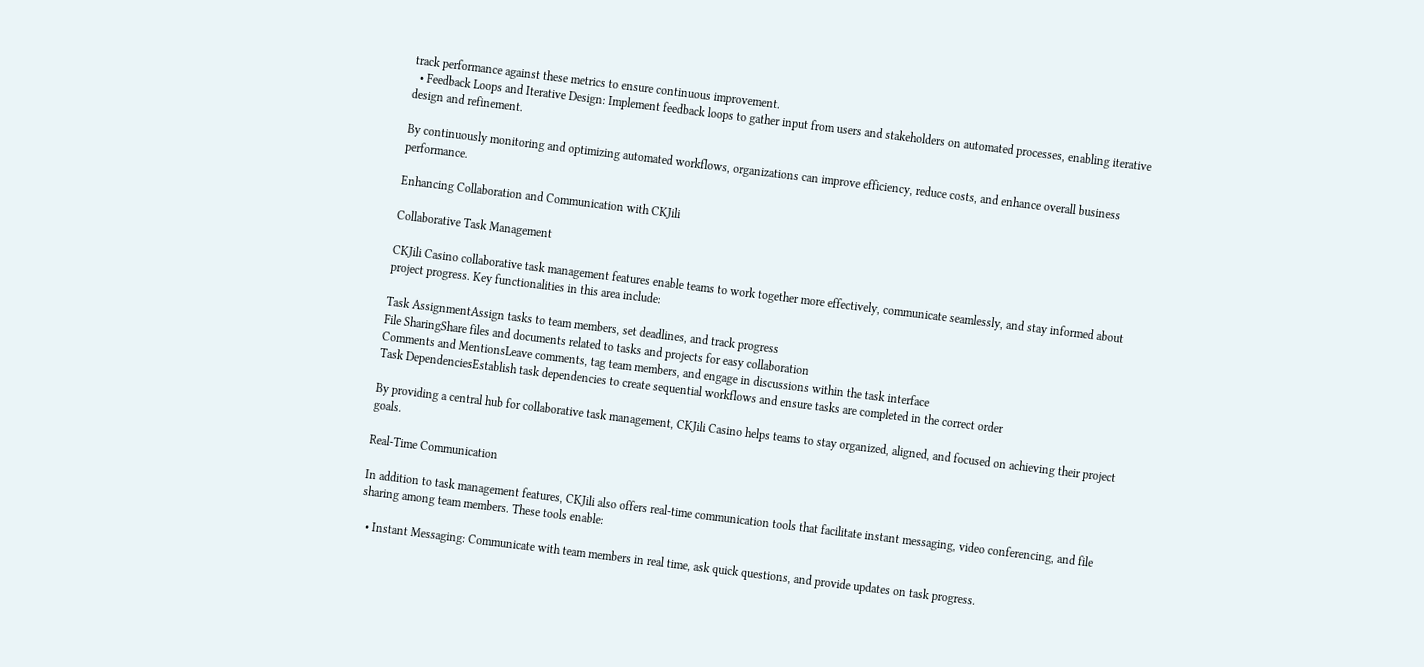track performance against these metrics to ensure continuous improvement.
  • Feedback Loops and Iterative Design: Implement feedback loops to gather input from users and stakeholders on automated processes, enabling iterative design and refinement.

By continuously monitoring and optimizing automated workflows, organizations can improve efficiency, reduce costs, and enhance overall business performance.

Enhancing Collaboration and Communication with CKJili

Collaborative Task Management

CKJili Casino collaborative task management features enable teams to work together more effectively, communicate seamlessly, and stay informed about project progress. Key functionalities in this area include:

Task AssignmentAssign tasks to team members, set deadlines, and track progress
File SharingShare files and documents related to tasks and projects for easy collaboration
Comments and MentionsLeave comments, tag team members, and engage in discussions within the task interface
Task DependenciesEstablish task dependencies to create sequential workflows and ensure tasks are completed in the correct order

By providing a central hub for collaborative task management, CKJili Casino helps teams to stay organized, aligned, and focused on achieving their project goals.

Real-Time Communication

In addition to task management features, CKJili also offers real-time communication tools that facilitate instant messaging, video conferencing, and file sharing among team members. These tools enable:

  • Instant Messaging: Communicate with team members in real time, ask quick questions, and provide updates on task progress.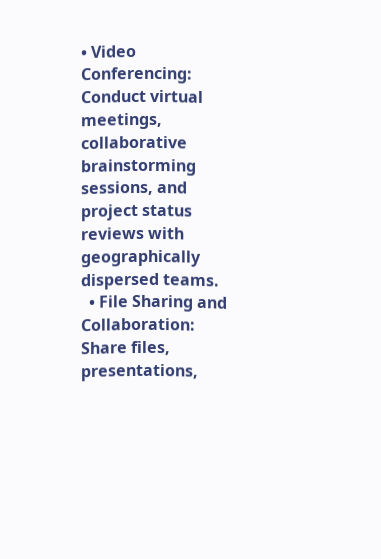• Video Conferencing: Conduct virtual meetings, collaborative brainstorming sessions, and project status reviews with geographically dispersed teams.
  • File Sharing and Collaboration: Share files, presentations,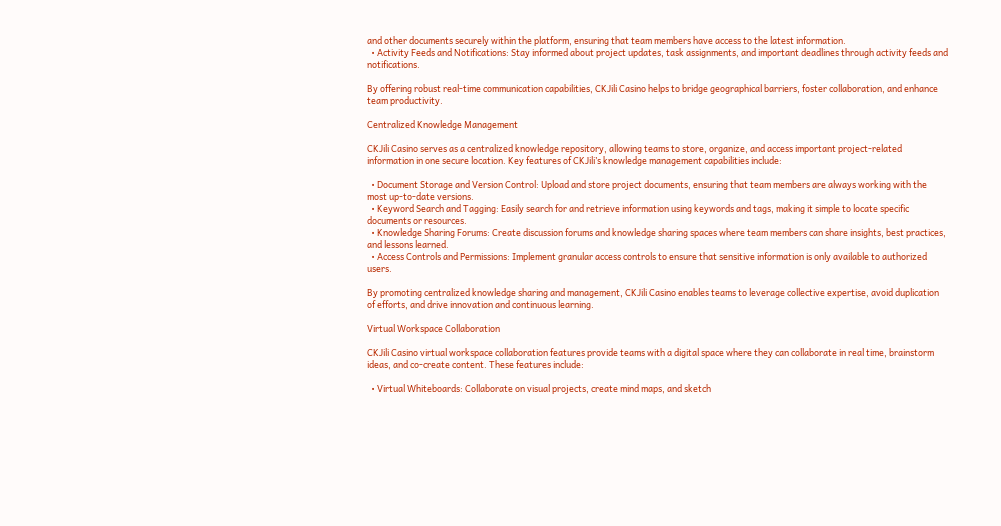and other documents securely within the platform, ensuring that team members have access to the latest information.
  • Activity Feeds and Notifications: Stay informed about project updates, task assignments, and important deadlines through activity feeds and notifications.

By offering robust real-time communication capabilities, CKJili Casino helps to bridge geographical barriers, foster collaboration, and enhance team productivity.

Centralized Knowledge Management

CKJili Casino serves as a centralized knowledge repository, allowing teams to store, organize, and access important project-related information in one secure location. Key features of CKJili’s knowledge management capabilities include:

  • Document Storage and Version Control: Upload and store project documents, ensuring that team members are always working with the most up-to-date versions.
  • Keyword Search and Tagging: Easily search for and retrieve information using keywords and tags, making it simple to locate specific documents or resources.
  • Knowledge Sharing Forums: Create discussion forums and knowledge sharing spaces where team members can share insights, best practices, and lessons learned.
  • Access Controls and Permissions: Implement granular access controls to ensure that sensitive information is only available to authorized users.

By promoting centralized knowledge sharing and management, CKJili Casino enables teams to leverage collective expertise, avoid duplication of efforts, and drive innovation and continuous learning.

Virtual Workspace Collaboration

CKJili Casino virtual workspace collaboration features provide teams with a digital space where they can collaborate in real time, brainstorm ideas, and co-create content. These features include:

  • Virtual Whiteboards: Collaborate on visual projects, create mind maps, and sketch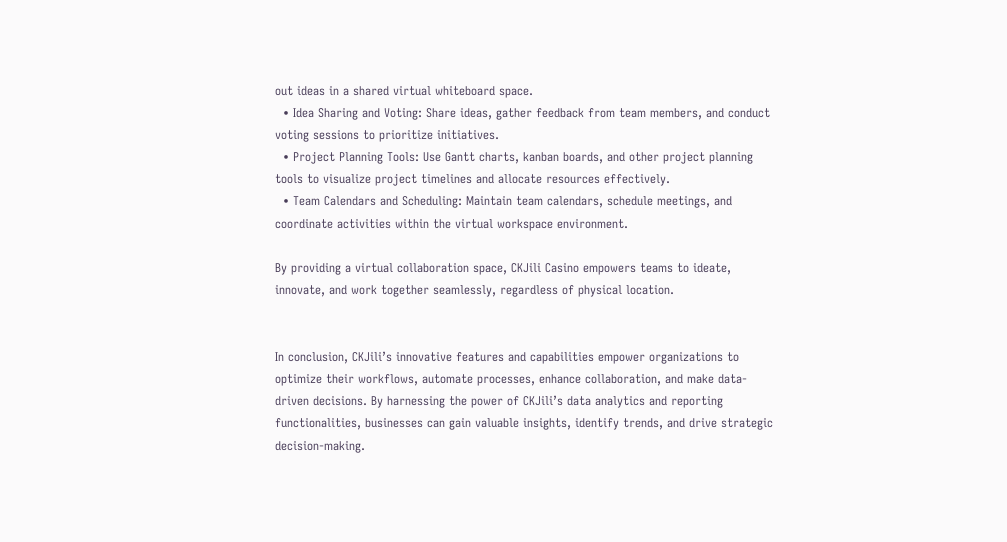out ideas in a shared virtual whiteboard space.
  • Idea Sharing and Voting: Share ideas, gather feedback from team members, and conduct voting sessions to prioritize initiatives.
  • Project Planning Tools: Use Gantt charts, kanban boards, and other project planning tools to visualize project timelines and allocate resources effectively.
  • Team Calendars and Scheduling: Maintain team calendars, schedule meetings, and coordinate activities within the virtual workspace environment.

By providing a virtual collaboration space, CKJili Casino empowers teams to ideate, innovate, and work together seamlessly, regardless of physical location.


In conclusion, CKJili’s innovative features and capabilities empower organizations to optimize their workflows, automate processes, enhance collaboration, and make data-driven decisions. By harnessing the power of CKJili’s data analytics and reporting functionalities, businesses can gain valuable insights, identify trends, and drive strategic decision-making.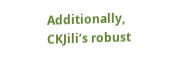Additionally, CKJili’s robust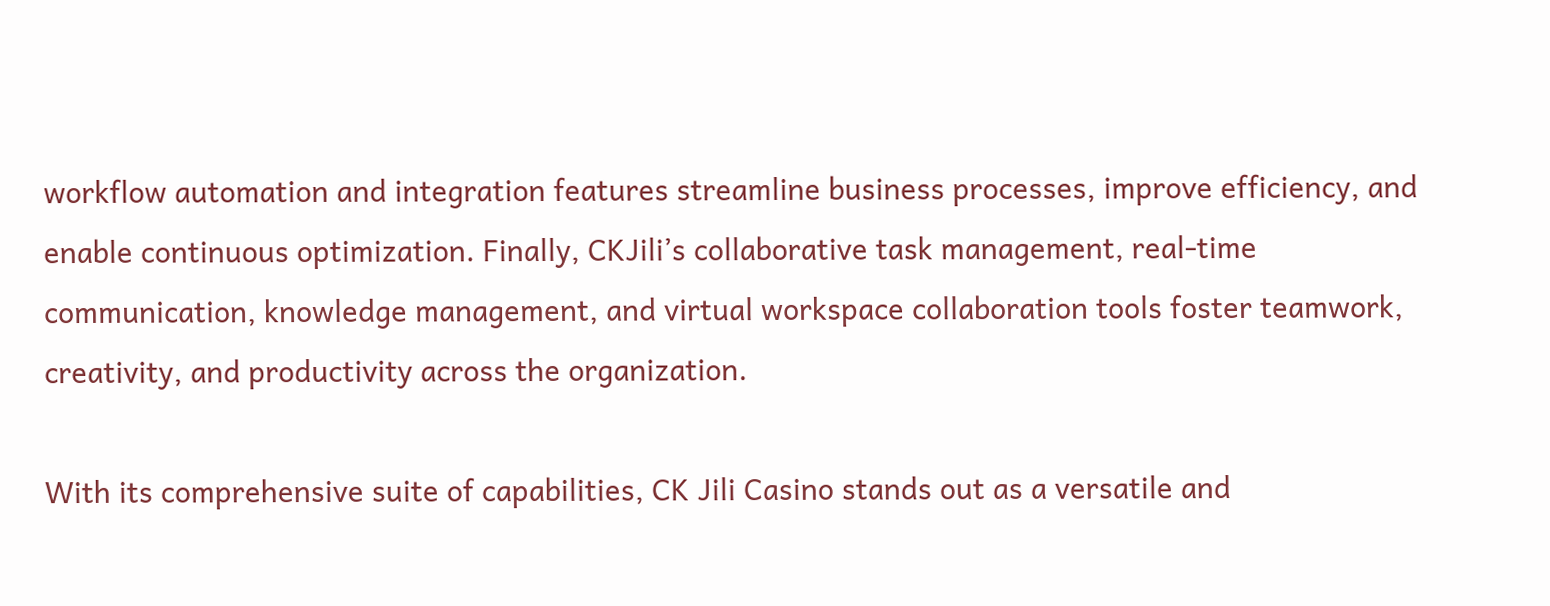workflow automation and integration features streamline business processes, improve efficiency, and enable continuous optimization. Finally, CKJili’s collaborative task management, real-time communication, knowledge management, and virtual workspace collaboration tools foster teamwork, creativity, and productivity across the organization.

With its comprehensive suite of capabilities, CK Jili Casino stands out as a versatile and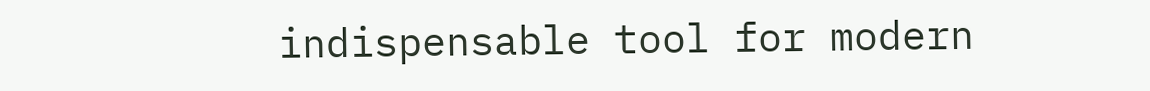indispensable tool for modern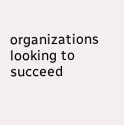organizations looking to succeed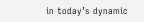in today’s dynamic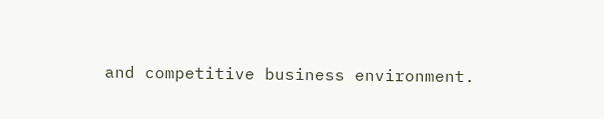and competitive business environment.